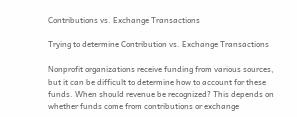Contributions vs. Exchange Transactions

Trying to determine Contribution vs. Exchange Transactions

Nonprofit organizations receive funding from various sources, but it can be difficult to determine how to account for these funds. When should revenue be recognized? This depends on whether funds come from contributions or exchange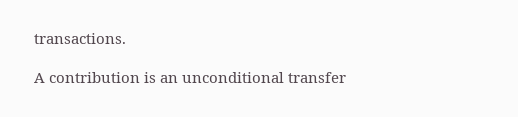transactions.

A contribution is an unconditional transfer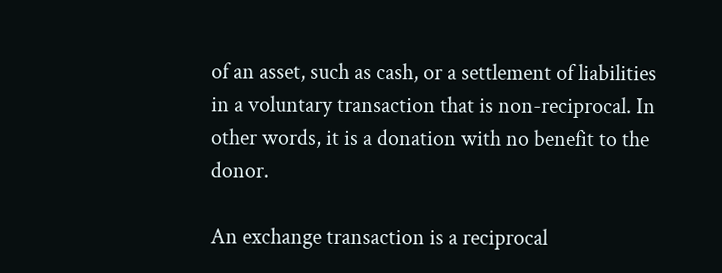of an asset, such as cash, or a settlement of liabilities in a voluntary transaction that is non-reciprocal. In other words, it is a donation with no benefit to the donor.

An exchange transaction is a reciprocal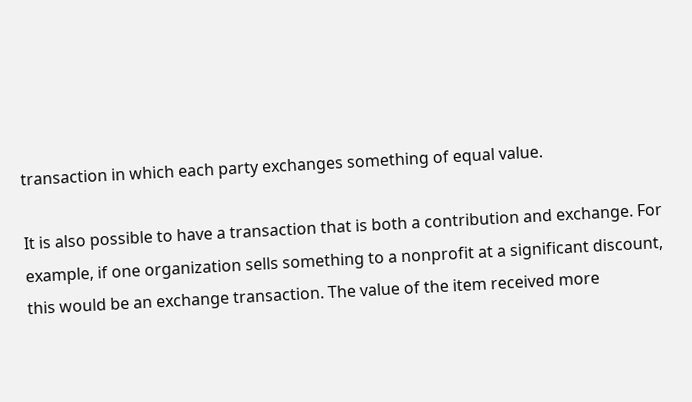transaction in which each party exchanges something of equal value.

It is also possible to have a transaction that is both a contribution and exchange. For example, if one organization sells something to a nonprofit at a significant discount, this would be an exchange transaction. The value of the item received more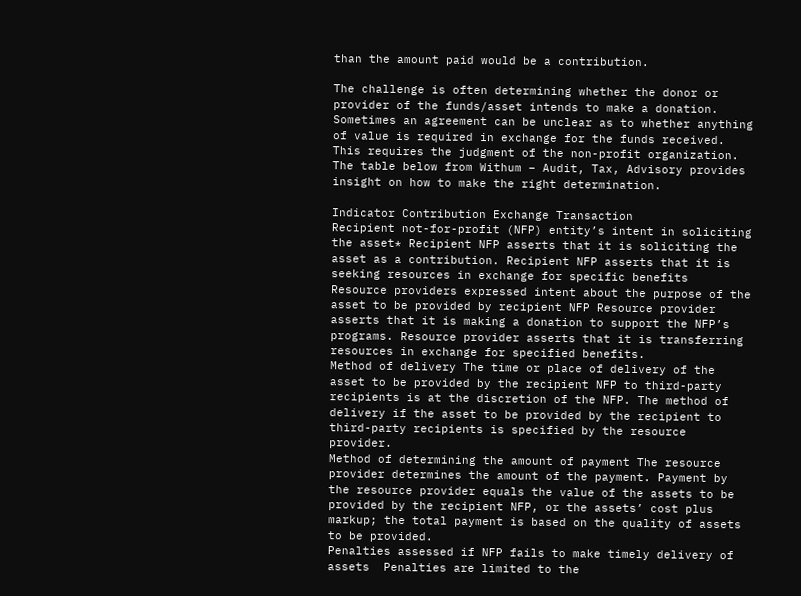than the amount paid would be a contribution.

The challenge is often determining whether the donor or provider of the funds/asset intends to make a donation. Sometimes an agreement can be unclear as to whether anything of value is required in exchange for the funds received. This requires the judgment of the non-profit organization. The table below from Withum – Audit, Tax, Advisory provides insight on how to make the right determination.

Indicator Contribution Exchange Transaction
Recipient not-for-profit (NFP) entity’s intent in soliciting the asset* Recipient NFP asserts that it is soliciting the asset as a contribution. Recipient NFP asserts that it is seeking resources in exchange for specific benefits
Resource providers expressed intent about the purpose of the asset to be provided by recipient NFP Resource provider asserts that it is making a donation to support the NFP’s programs. Resource provider asserts that it is transferring resources in exchange for specified benefits.
Method of delivery The time or place of delivery of the asset to be provided by the recipient NFP to third-party recipients is at the discretion of the NFP. The method of delivery if the asset to be provided by the recipient to third-party recipients is specified by the resource provider.
Method of determining the amount of payment The resource provider determines the amount of the payment. Payment by the resource provider equals the value of the assets to be provided by the recipient NFP, or the assets’ cost plus markup; the total payment is based on the quality of assets to be provided.
Penalties assessed if NFP fails to make timely delivery of assets  Penalties are limited to the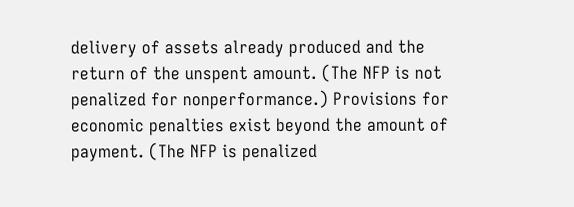delivery of assets already produced and the return of the unspent amount. (The NFP is not penalized for nonperformance.) Provisions for economic penalties exist beyond the amount of payment. (The NFP is penalized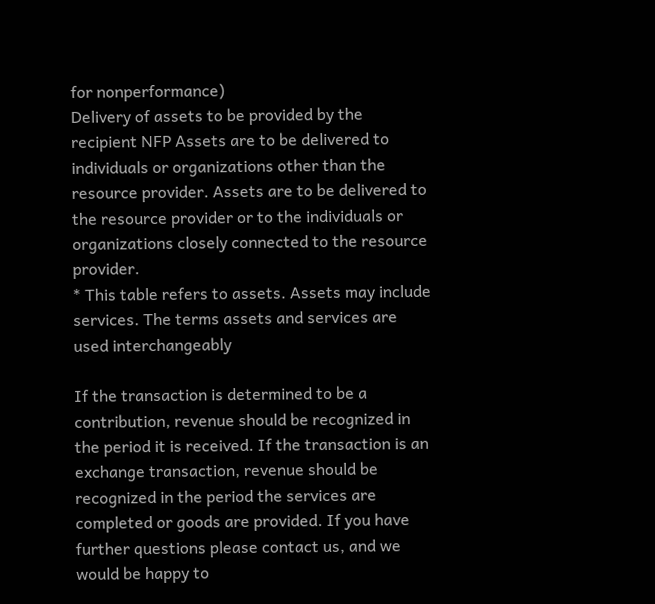for nonperformance)
Delivery of assets to be provided by the recipient NFP Assets are to be delivered to individuals or organizations other than the resource provider. Assets are to be delivered to the resource provider or to the individuals or organizations closely connected to the resource provider.
* This table refers to assets. Assets may include services. The terms assets and services are used interchangeably

If the transaction is determined to be a contribution, revenue should be recognized in the period it is received. If the transaction is an exchange transaction, revenue should be recognized in the period the services are completed or goods are provided. If you have further questions please contact us, and we would be happy to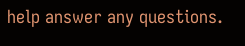help answer any questions.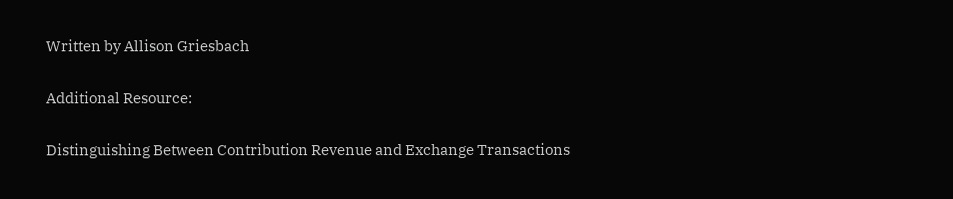Written by Allison Griesbach

Additional Resource:

Distinguishing Between Contribution Revenue and Exchange Transactions